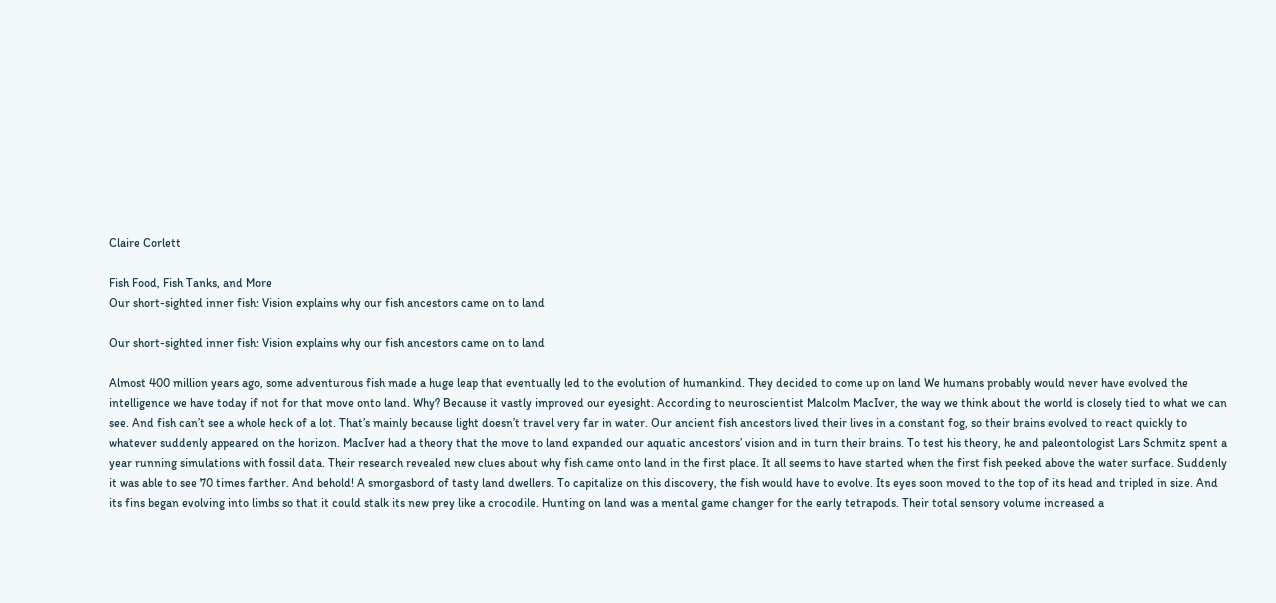Claire Corlett

Fish Food, Fish Tanks, and More
Our short-sighted inner fish: Vision explains why our fish ancestors came on to land

Our short-sighted inner fish: Vision explains why our fish ancestors came on to land

Almost 400 million years ago, some adventurous fish made a huge leap that eventually led to the evolution of humankind. They decided to come up on land We humans probably would never have evolved the intelligence we have today if not for that move onto land. Why? Because it vastly improved our eyesight. According to neuroscientist Malcolm MacIver, the way we think about the world is closely tied to what we can see. And fish can’t see a whole heck of a lot. That’s mainly because light doesn’t travel very far in water. Our ancient fish ancestors lived their lives in a constant fog, so their brains evolved to react quickly to whatever suddenly appeared on the horizon. MacIver had a theory that the move to land expanded our aquatic ancestors’ vision and in turn their brains. To test his theory, he and paleontologist Lars Schmitz spent a year running simulations with fossil data. Their research revealed new clues about why fish came onto land in the first place. It all seems to have started when the first fish peeked above the water surface. Suddenly it was able to see 70 times farther. And behold! A smorgasbord of tasty land dwellers. To capitalize on this discovery, the fish would have to evolve. Its eyes soon moved to the top of its head and tripled in size. And its fins began evolving into limbs so that it could stalk its new prey like a crocodile. Hunting on land was a mental game changer for the early tetrapods. Their total sensory volume increased a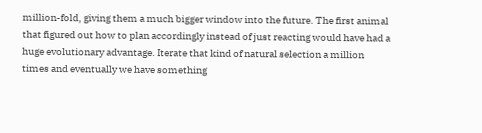million-fold, giving them a much bigger window into the future. The first animal that figured out how to plan accordingly instead of just reacting would have had a huge evolutionary advantage. Iterate that kind of natural selection a million times and eventually we have something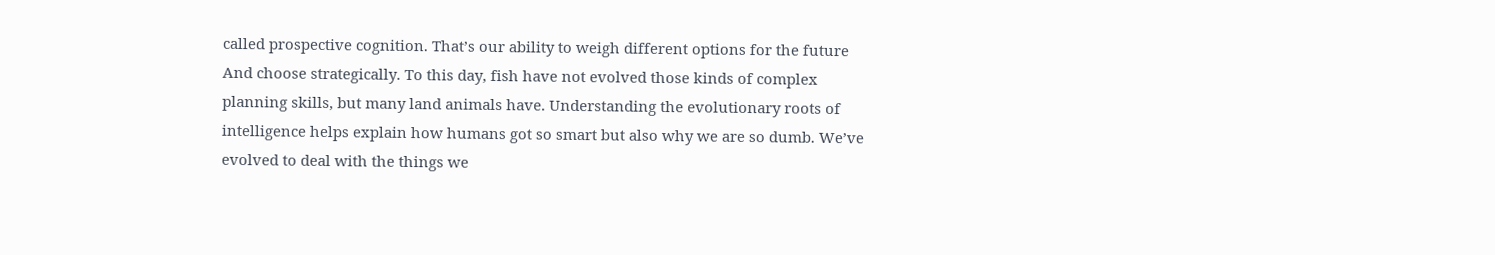called prospective cognition. That’s our ability to weigh different options for the future And choose strategically. To this day, fish have not evolved those kinds of complex planning skills, but many land animals have. Understanding the evolutionary roots of intelligence helps explain how humans got so smart but also why we are so dumb. We’ve evolved to deal with the things we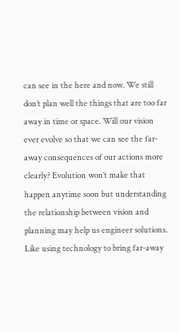can see in the here and now. We still don’t plan well the things that are too far away in time or space. Will our vision ever evolve so that we can see the far-away consequences of our actions more clearly? Evolution won’t make that happen anytime soon but understanding the relationship between vision and planning may help us engineer solutions. Like using technology to bring far-away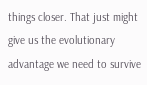things closer. That just might give us the evolutionary advantage we need to survive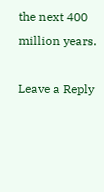the next 400 million years.

Leave a Reply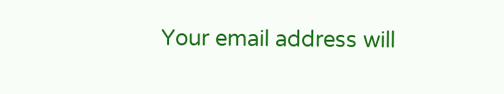Your email address will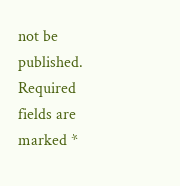not be published. Required fields are marked *